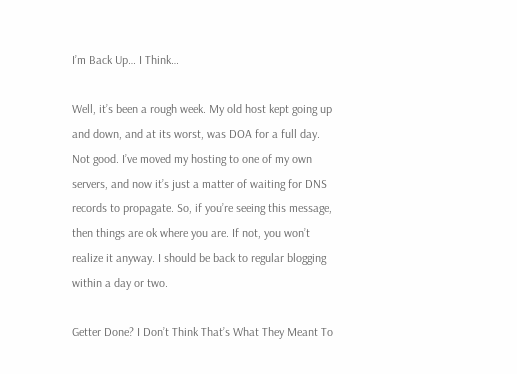I’m Back Up… I Think…

Well, it’s been a rough week. My old host kept going up and down, and at its worst, was DOA for a full day. Not good. I’ve moved my hosting to one of my own servers, and now it’s just a matter of waiting for DNS records to propagate. So, if you’re seeing this message, then things are ok where you are. If not, you won’t realize it anyway. I should be back to regular blogging within a day or two.

Getter Done? I Don’t Think That’s What They Meant To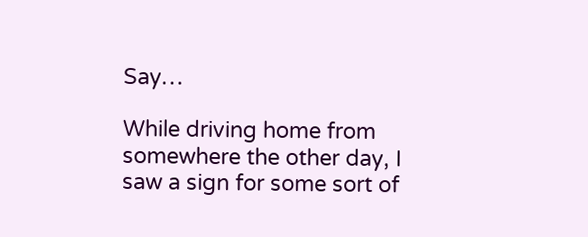Say…

While driving home from somewhere the other day, I saw a sign for some sort of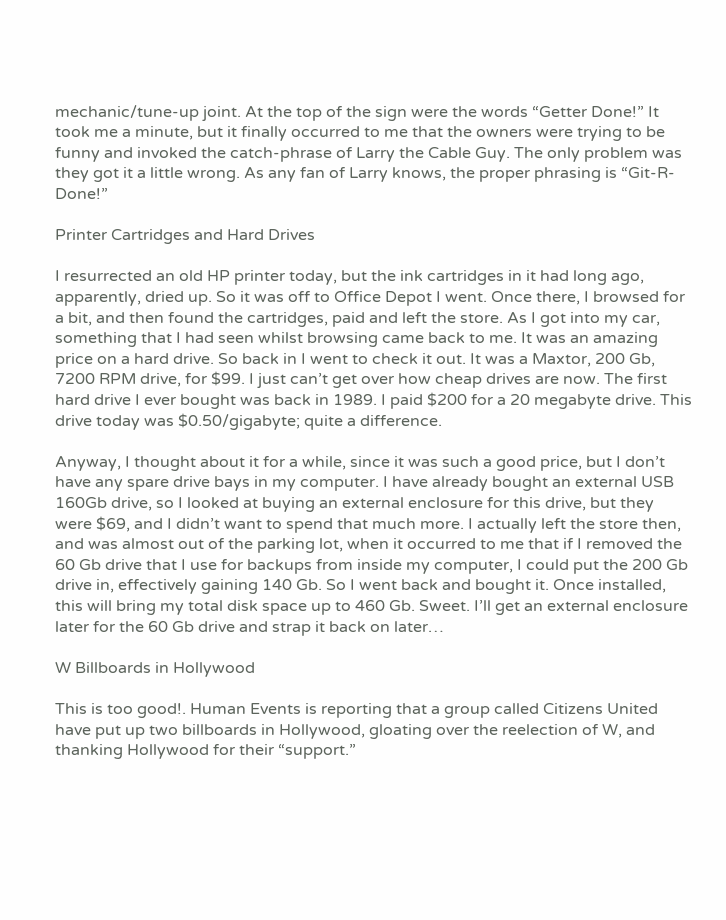mechanic/tune-up joint. At the top of the sign were the words “Getter Done!” It took me a minute, but it finally occurred to me that the owners were trying to be funny and invoked the catch-phrase of Larry the Cable Guy. The only problem was they got it a little wrong. As any fan of Larry knows, the proper phrasing is “Git-R-Done!”

Printer Cartridges and Hard Drives

I resurrected an old HP printer today, but the ink cartridges in it had long ago, apparently, dried up. So it was off to Office Depot I went. Once there, I browsed for a bit, and then found the cartridges, paid and left the store. As I got into my car, something that I had seen whilst browsing came back to me. It was an amazing price on a hard drive. So back in I went to check it out. It was a Maxtor, 200 Gb, 7200 RPM drive, for $99. I just can’t get over how cheap drives are now. The first hard drive I ever bought was back in 1989. I paid $200 for a 20 megabyte drive. This drive today was $0.50/gigabyte; quite a difference.

Anyway, I thought about it for a while, since it was such a good price, but I don’t have any spare drive bays in my computer. I have already bought an external USB 160Gb drive, so I looked at buying an external enclosure for this drive, but they were $69, and I didn’t want to spend that much more. I actually left the store then, and was almost out of the parking lot, when it occurred to me that if I removed the 60 Gb drive that I use for backups from inside my computer, I could put the 200 Gb drive in, effectively gaining 140 Gb. So I went back and bought it. Once installed, this will bring my total disk space up to 460 Gb. Sweet. I’ll get an external enclosure later for the 60 Gb drive and strap it back on later…

W Billboards in Hollywood

This is too good!. Human Events is reporting that a group called Citizens United have put up two billboards in Hollywood, gloating over the reelection of W, and thanking Hollywood for their “support.”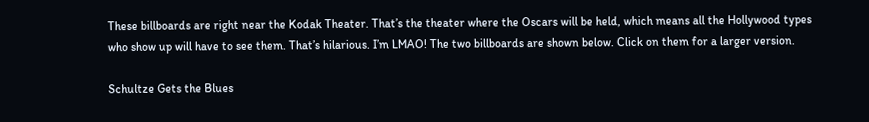These billboards are right near the Kodak Theater. That’s the theater where the Oscars will be held, which means all the Hollywood types who show up will have to see them. That’s hilarious. I’m LMAO! The two billboards are shown below. Click on them for a larger version.

Schultze Gets the Blues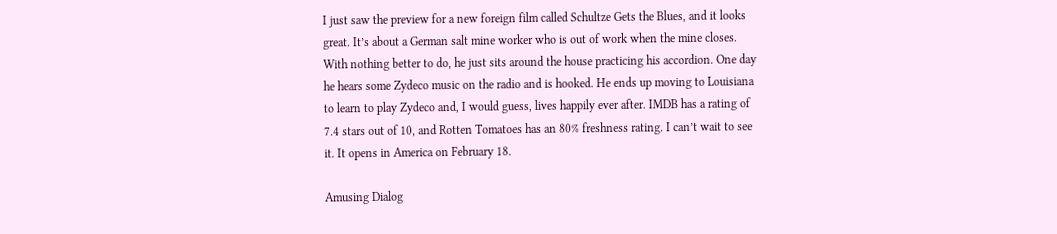I just saw the preview for a new foreign film called Schultze Gets the Blues, and it looks great. It’s about a German salt mine worker who is out of work when the mine closes. With nothing better to do, he just sits around the house practicing his accordion. One day he hears some Zydeco music on the radio and is hooked. He ends up moving to Louisiana to learn to play Zydeco and, I would guess, lives happily ever after. IMDB has a rating of 7.4 stars out of 10, and Rotten Tomatoes has an 80% freshness rating. I can’t wait to see it. It opens in America on February 18.

Amusing Dialog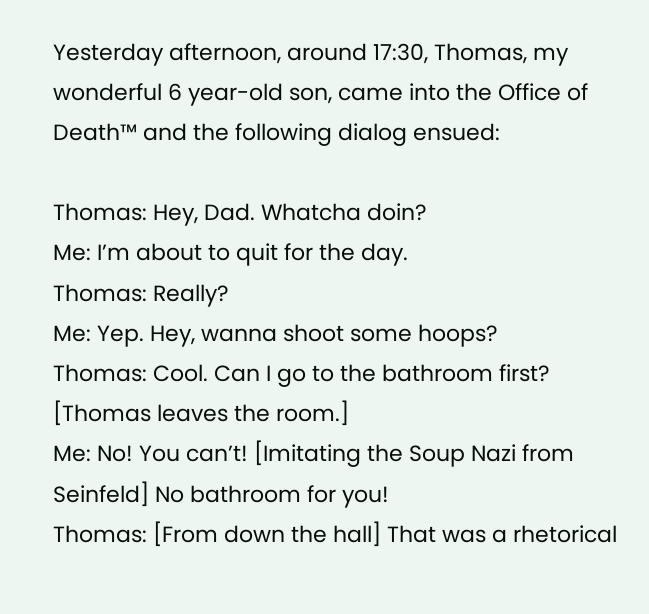Yesterday afternoon, around 17:30, Thomas, my wonderful 6 year-old son, came into the Office of Death™ and the following dialog ensued:

Thomas: Hey, Dad. Whatcha doin?
Me: I’m about to quit for the day.
Thomas: Really?
Me: Yep. Hey, wanna shoot some hoops?
Thomas: Cool. Can I go to the bathroom first?
[Thomas leaves the room.]
Me: No! You can’t! [Imitating the Soup Nazi from Seinfeld] No bathroom for you!
Thomas: [From down the hall] That was a rhetorical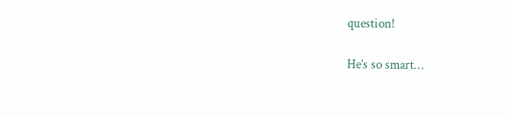question!

He’s so smart…